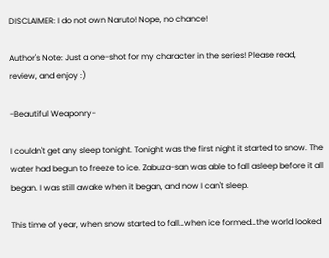DISCLAIMER: I do not own Naruto! Nope, no chance!

Author's Note: Just a one-shot for my character in the series! Please read, review, and enjoy :)

-Beautiful Weaponry-

I couldn't get any sleep tonight. Tonight was the first night it started to snow. The water had begun to freeze to ice. Zabuza-san was able to fall asleep before it all began. I was still awake when it began, and now I can't sleep.

This time of year, when snow started to fall…when ice formed…the world looked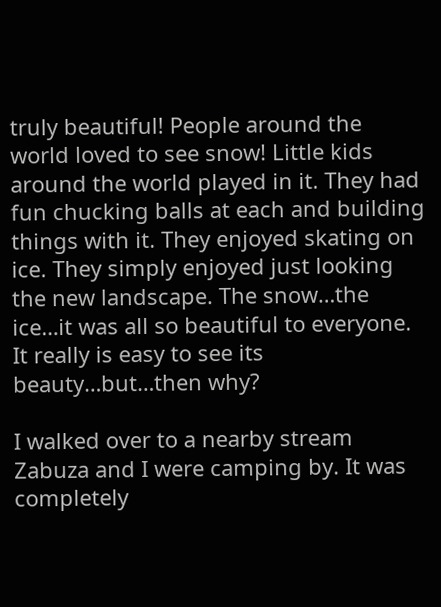truly beautiful! People around the world loved to see snow! Little kids around the world played in it. They had fun chucking balls at each and building things with it. They enjoyed skating on ice. They simply enjoyed just looking the new landscape. The snow…the ice…it was all so beautiful to everyone. It really is easy to see its beauty…but…then why?

I walked over to a nearby stream Zabuza and I were camping by. It was completely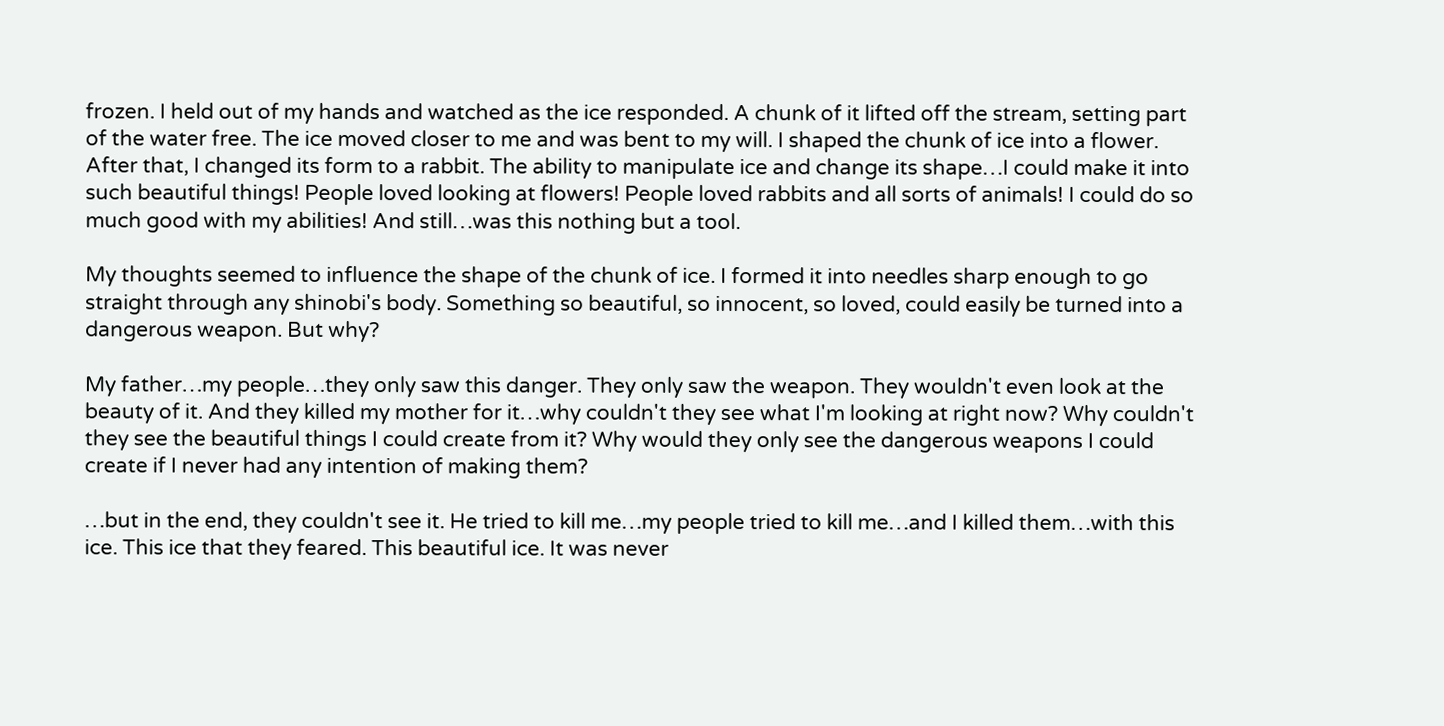frozen. I held out of my hands and watched as the ice responded. A chunk of it lifted off the stream, setting part of the water free. The ice moved closer to me and was bent to my will. I shaped the chunk of ice into a flower. After that, I changed its form to a rabbit. The ability to manipulate ice and change its shape…I could make it into such beautiful things! People loved looking at flowers! People loved rabbits and all sorts of animals! I could do so much good with my abilities! And still…was this nothing but a tool.

My thoughts seemed to influence the shape of the chunk of ice. I formed it into needles sharp enough to go straight through any shinobi's body. Something so beautiful, so innocent, so loved, could easily be turned into a dangerous weapon. But why?

My father…my people…they only saw this danger. They only saw the weapon. They wouldn't even look at the beauty of it. And they killed my mother for it…why couldn't they see what I'm looking at right now? Why couldn't they see the beautiful things I could create from it? Why would they only see the dangerous weapons I could create if I never had any intention of making them?

…but in the end, they couldn't see it. He tried to kill me…my people tried to kill me…and I killed them…with this ice. This ice that they feared. This beautiful ice. It was never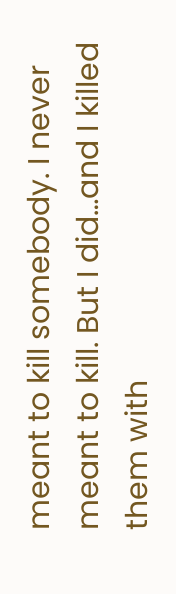meant to kill somebody. I never meant to kill. But I did…and I killed them with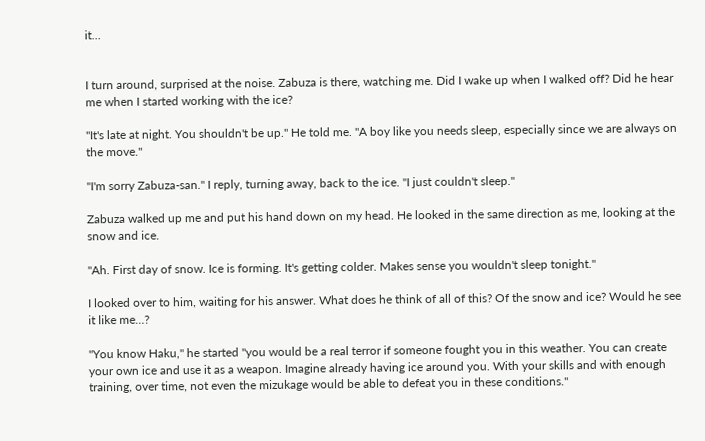it…


I turn around, surprised at the noise. Zabuza is there, watching me. Did I wake up when I walked off? Did he hear me when I started working with the ice?

"It's late at night. You shouldn't be up." He told me. "A boy like you needs sleep, especially since we are always on the move."

"I'm sorry Zabuza-san." I reply, turning away, back to the ice. "I just couldn't sleep."

Zabuza walked up me and put his hand down on my head. He looked in the same direction as me, looking at the snow and ice.

"Ah. First day of snow. Ice is forming. It's getting colder. Makes sense you wouldn't sleep tonight."

I looked over to him, waiting for his answer. What does he think of all of this? Of the snow and ice? Would he see it like me…?

"You know Haku," he started "you would be a real terror if someone fought you in this weather. You can create your own ice and use it as a weapon. Imagine already having ice around you. With your skills and with enough training, over time, not even the mizukage would be able to defeat you in these conditions."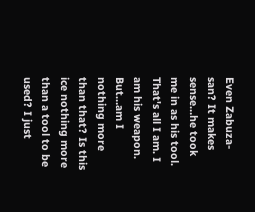Even Zabuza-san? It makes sense…he took me in as his tool. That's all I am. I am his weapon. But…am I nothing more than that? Is this ice nothing more than a tool to be used? I just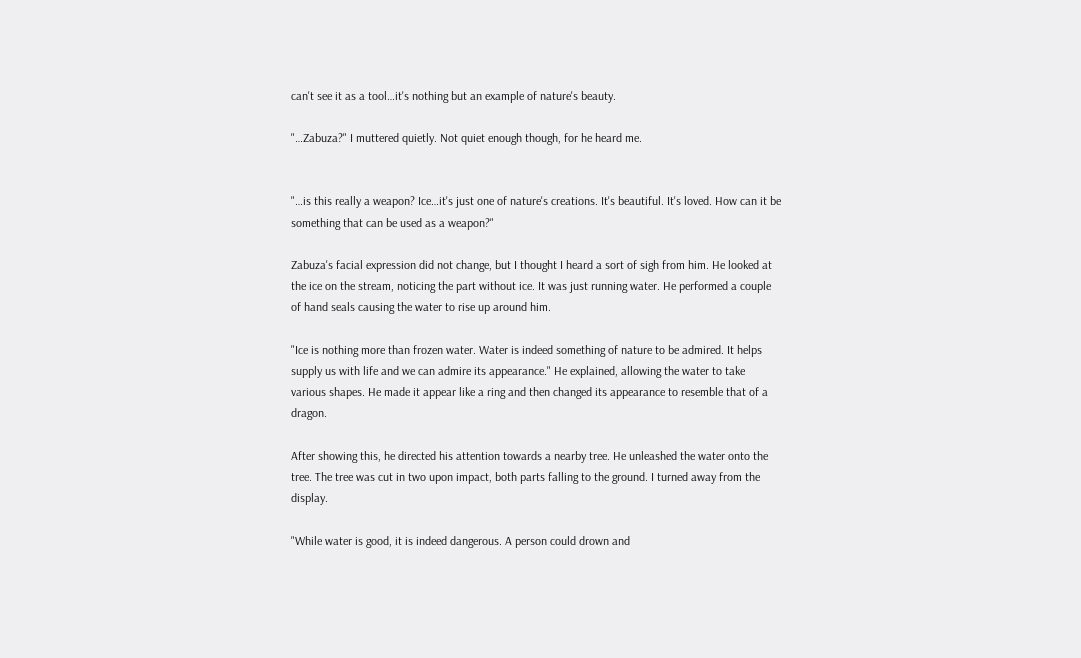can't see it as a tool…it's nothing but an example of nature's beauty.

"…Zabuza?" I muttered quietly. Not quiet enough though, for he heard me.


"…is this really a weapon? Ice…it's just one of nature's creations. It's beautiful. It's loved. How can it be something that can be used as a weapon?"

Zabuza's facial expression did not change, but I thought I heard a sort of sigh from him. He looked at the ice on the stream, noticing the part without ice. It was just running water. He performed a couple of hand seals causing the water to rise up around him.

"Ice is nothing more than frozen water. Water is indeed something of nature to be admired. It helps supply us with life and we can admire its appearance." He explained, allowing the water to take various shapes. He made it appear like a ring and then changed its appearance to resemble that of a dragon.

After showing this, he directed his attention towards a nearby tree. He unleashed the water onto the tree. The tree was cut in two upon impact, both parts falling to the ground. I turned away from the display.

"While water is good, it is indeed dangerous. A person could drown and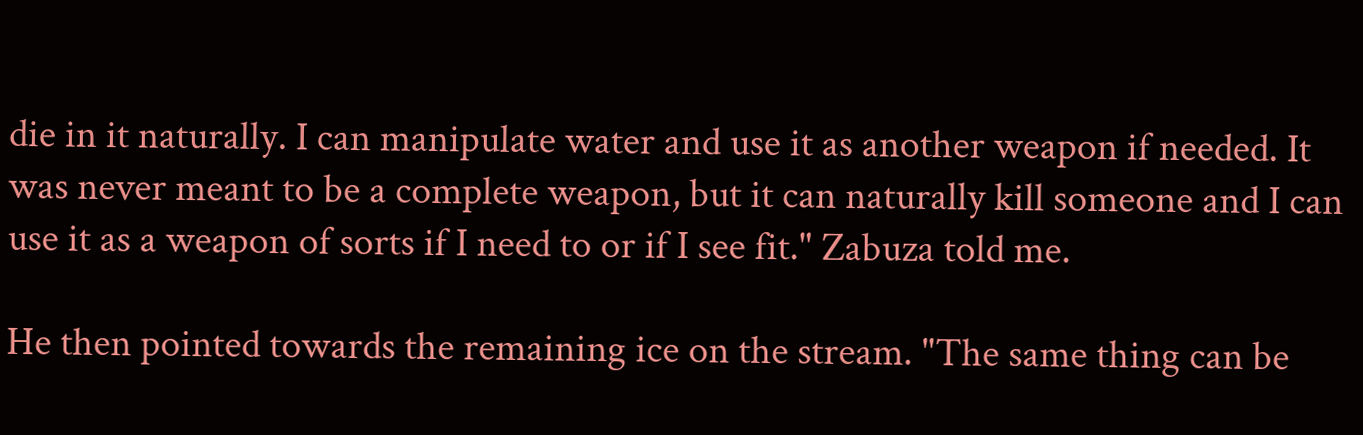die in it naturally. I can manipulate water and use it as another weapon if needed. It was never meant to be a complete weapon, but it can naturally kill someone and I can use it as a weapon of sorts if I need to or if I see fit." Zabuza told me.

He then pointed towards the remaining ice on the stream. "The same thing can be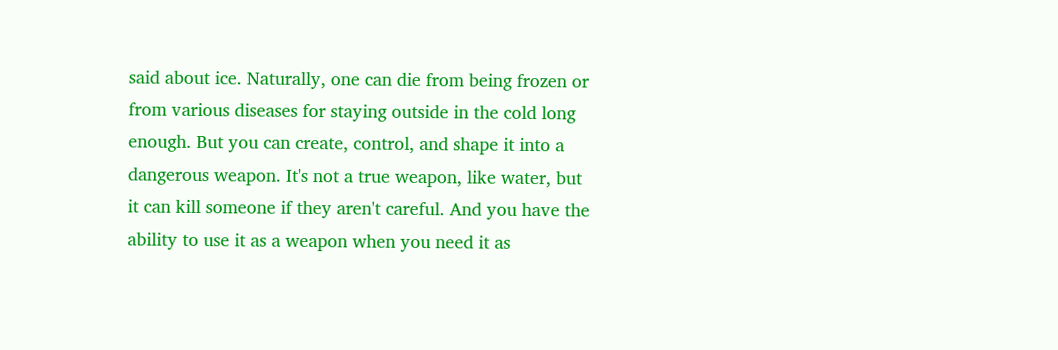said about ice. Naturally, one can die from being frozen or from various diseases for staying outside in the cold long enough. But you can create, control, and shape it into a dangerous weapon. It's not a true weapon, like water, but it can kill someone if they aren't careful. And you have the ability to use it as a weapon when you need it as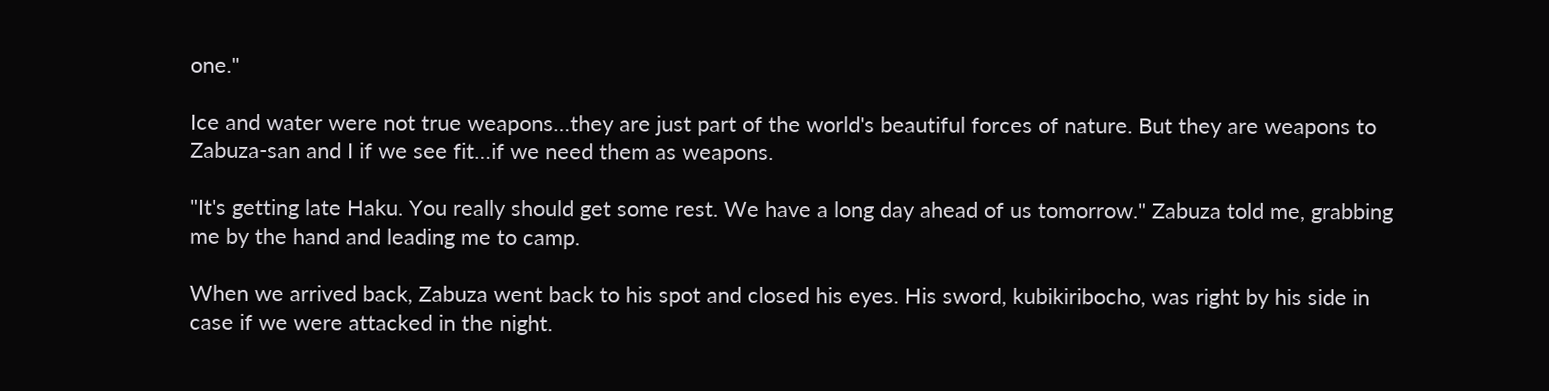one."

Ice and water were not true weapons…they are just part of the world's beautiful forces of nature. But they are weapons to Zabuza-san and I if we see fit…if we need them as weapons.

"It's getting late Haku. You really should get some rest. We have a long day ahead of us tomorrow." Zabuza told me, grabbing me by the hand and leading me to camp.

When we arrived back, Zabuza went back to his spot and closed his eyes. His sword, kubikiribocho, was right by his side in case if we were attacked in the night.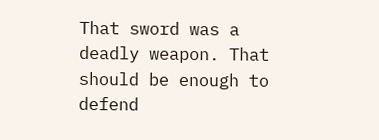That sword was a deadly weapon. That should be enough to defend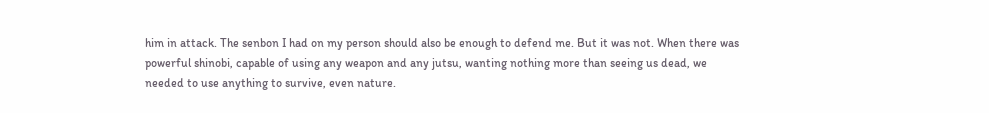him in attack. The senbon I had on my person should also be enough to defend me. But it was not. When there was powerful shinobi, capable of using any weapon and any jutsu, wanting nothing more than seeing us dead, we needed to use anything to survive, even nature.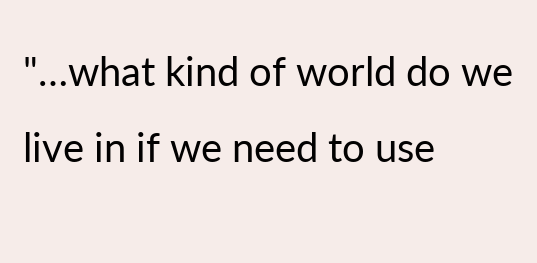"…what kind of world do we live in if we need to use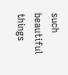such beautiful things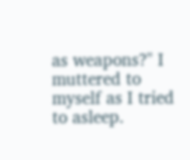as weapons?" I muttered to myself as I tried to asleep.